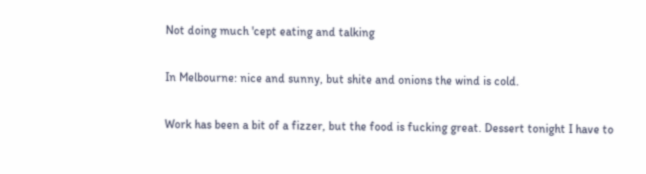Not doing much 'cept eating and talking

In Melbourne: nice and sunny, but shite and onions the wind is cold.

Work has been a bit of a fizzer, but the food is fucking great. Dessert tonight I have to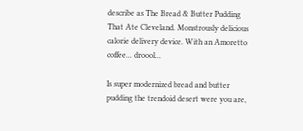describe as The Bread & Butter Pudding That Ate Cleveland. Monstrously delicious calorie delivery device. With an Amoretto coffee... droool...

Is super modernized bread and butter pudding the trendoid desert were you are,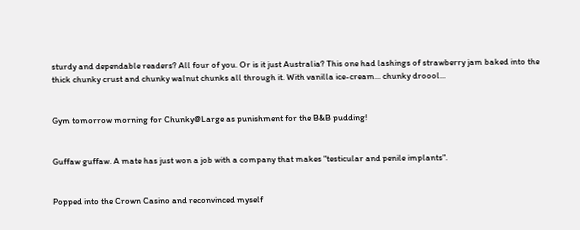sturdy and dependable readers? All four of you. Or is it just Australia? This one had lashings of strawberry jam baked into the thick chunky crust and chunky walnut chunks all through it. With vanilla ice-cream... chunky droool...


Gym tomorrow morning for Chunky@Large as punishment for the B&B pudding!


Guffaw guffaw. A mate has just won a job with a company that makes "testicular and penile implants".


Popped into the Crown Casino and reconvinced myself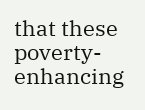that these poverty-enhancing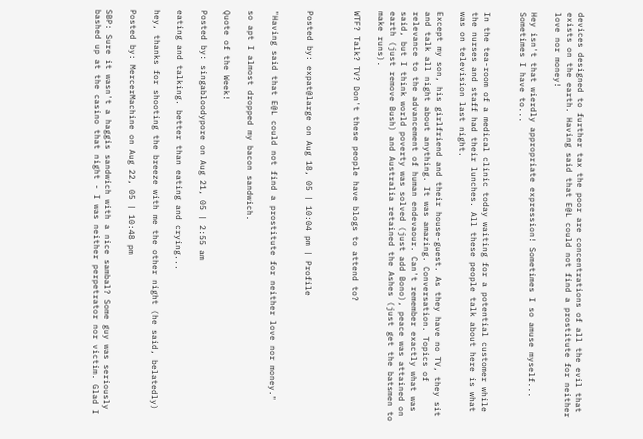devices designed to further tax the poor are concentrations of all the evil that exists on the earth. Having said that E@L could not find a prostitute for neither love nor money!

Hey isn't that wierdly appropriate expression! Sometimes I so amuse myself... Sometimes I have to...


In the tea-room of a medical clinic today waiting for a potential customer while the nurses and staff had their lunches. All these people talk about here is what was on television last night.

Except my son, his girlfriend and their house-guest. As they have no TV, they sit and talk all night about anything. It was amazing. Conversation. Topics of relevance to the advancement of human endevaour. Can't remember exactly what was said, but I think world poverty was solved (just add Bono), peace was attained on earth (just remove Bush) and Australia retained the Ashes (just get the batsmen to make runs).

WTF? Talk? TV? Don't these people have blogs to attend to?



Posted by: expat@large on Aug 18, 05 | 10:04 pm | Profile


"Having said that E@L could not find a prostitute for neither love nor money."

so apt I almost dropped my bacon sandwich.

Quote of the Week!

Posted by: singabloodypore on Aug 21, 05 | 2:55 am

eating and talking. better than eating and crying...

hey, thanks for shooting the breeze with me the other night (he said, belatedly)

Posted by: MercerMachine on Aug 22, 05 | 10:48 pm

SBP: Sure it wasn't a haggis sandwich with a nice sambal? Some guy was seriously bashed up at the casino that night - I was neither perpetrator nor victim. Glad I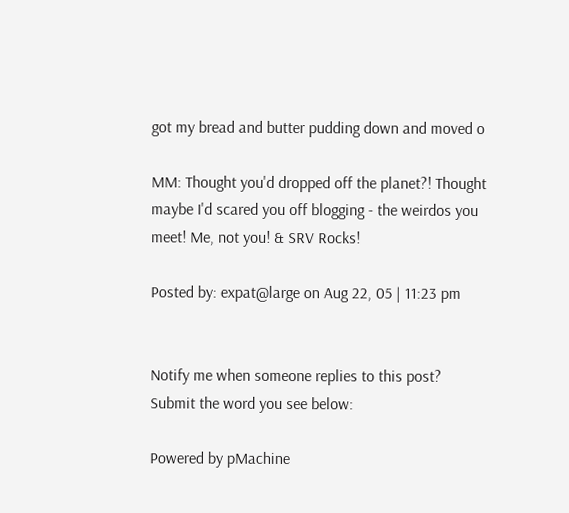got my bread and butter pudding down and moved o

MM: Thought you'd dropped off the planet?! Thought maybe I'd scared you off blogging - the weirdos you meet! Me, not you! & SRV Rocks!

Posted by: expat@large on Aug 22, 05 | 11:23 pm


Notify me when someone replies to this post?
Submit the word you see below:

Powered by pMachine